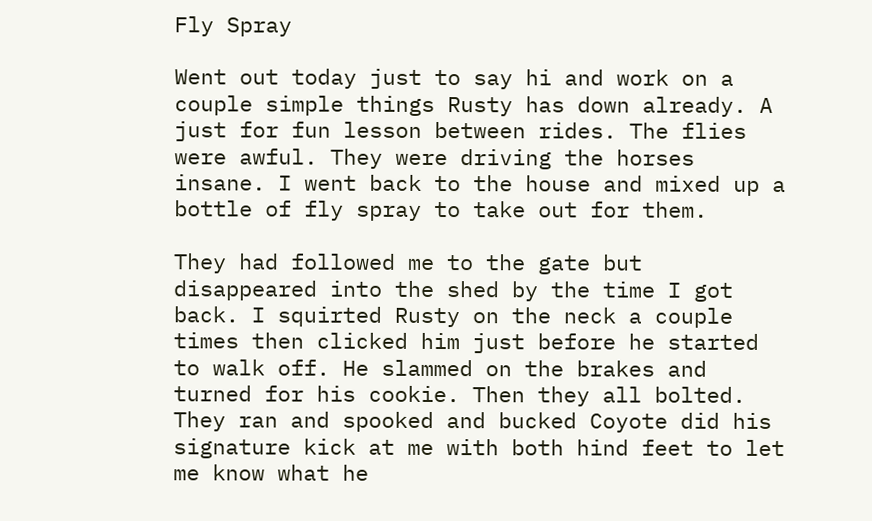Fly Spray

Went out today just to say hi and work on a couple simple things Rusty has down already. A just for fun lesson between rides. The flies were awful. They were driving the horses insane. I went back to the house and mixed up a bottle of fly spray to take out for them.

They had followed me to the gate but disappeared into the shed by the time I got back. I squirted Rusty on the neck a couple times then clicked him just before he started to walk off. He slammed on the brakes and turned for his cookie. Then they all bolted. They ran and spooked and bucked Coyote did his signature kick at me with both hind feet to let me know what he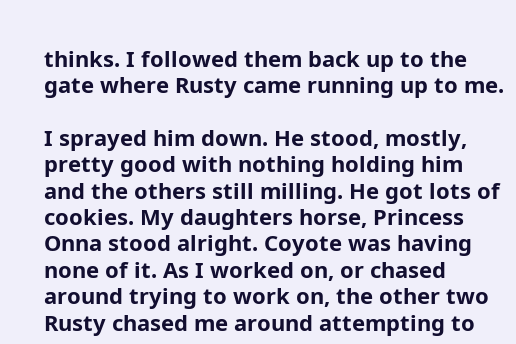thinks. I followed them back up to the gate where Rusty came running up to me.

I sprayed him down. He stood, mostly, pretty good with nothing holding him and the others still milling. He got lots of cookies. My daughters horse, Princess Onna stood alright. Coyote was having none of it. As I worked on, or chased around trying to work on, the other two Rusty chased me around attempting to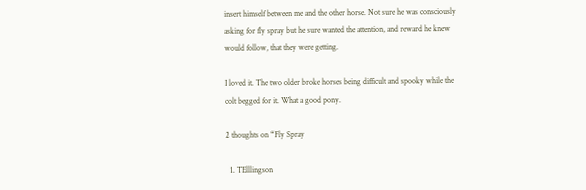insert himself between me and the other horse. Not sure he was consciously asking for fly spray but he sure wanted the attention, and reward he knew would follow, that they were getting.

I loved it. The two older broke horses being difficult and spooky while the colt begged for it. What a good pony.

2 thoughts on “Fly Spray

  1. TElllingson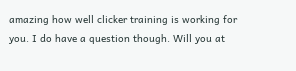amazing how well clicker training is working for you. I do have a question though. Will you at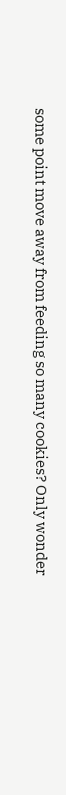some point move away from feeding so many cookies? Only wonder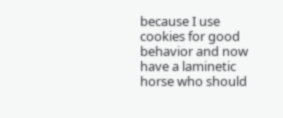because I use cookies for good behavior and now have a laminetic horse who should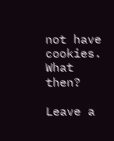not have cookies. What then?

Leave a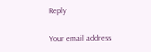Reply

Your email address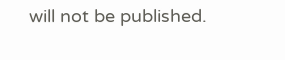will not be published.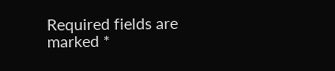Required fields are marked *